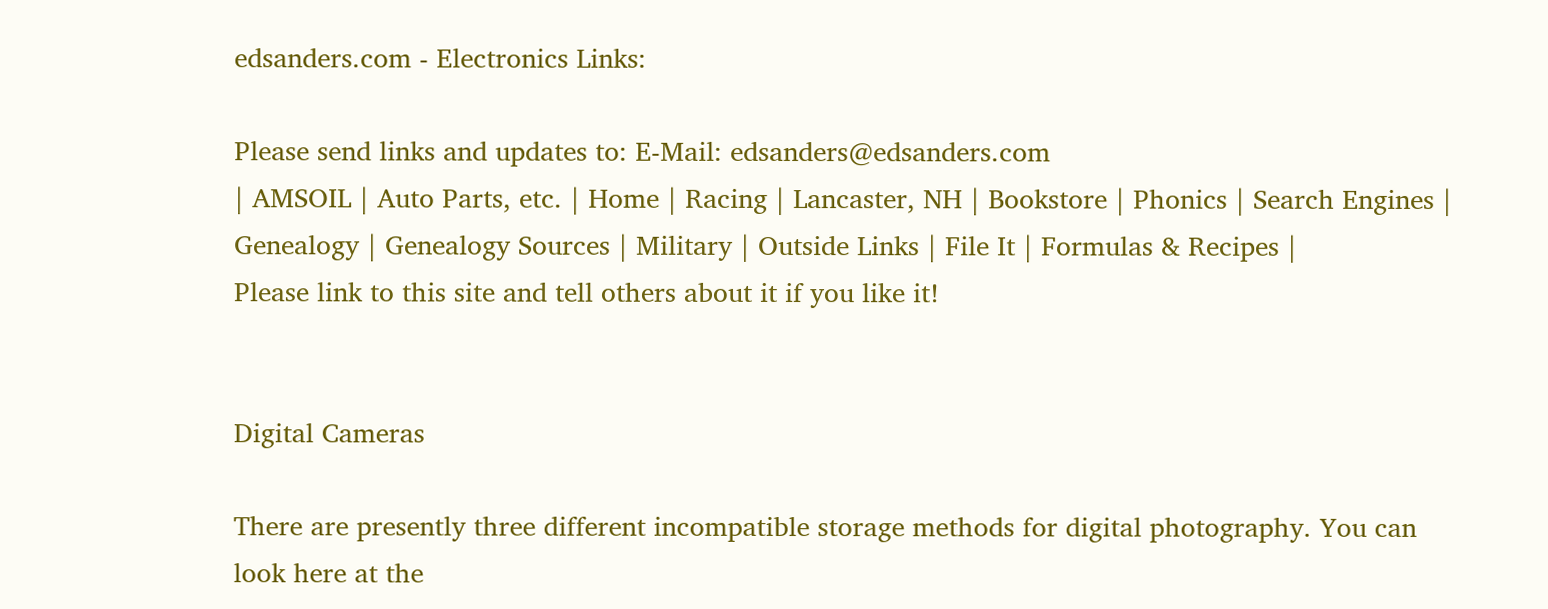edsanders.com - Electronics Links:

Please send links and updates to: E-Mail: edsanders@edsanders.com
| AMSOIL | Auto Parts, etc. | Home | Racing | Lancaster, NH | Bookstore | Phonics | Search Engines | Genealogy | Genealogy Sources | Military | Outside Links | File It | Formulas & Recipes |
Please link to this site and tell others about it if you like it!


Digital Cameras

There are presently three different incompatible storage methods for digital photography. You can look here at the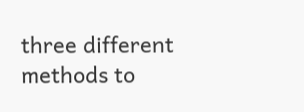three different methods to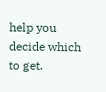help you decide which to get.